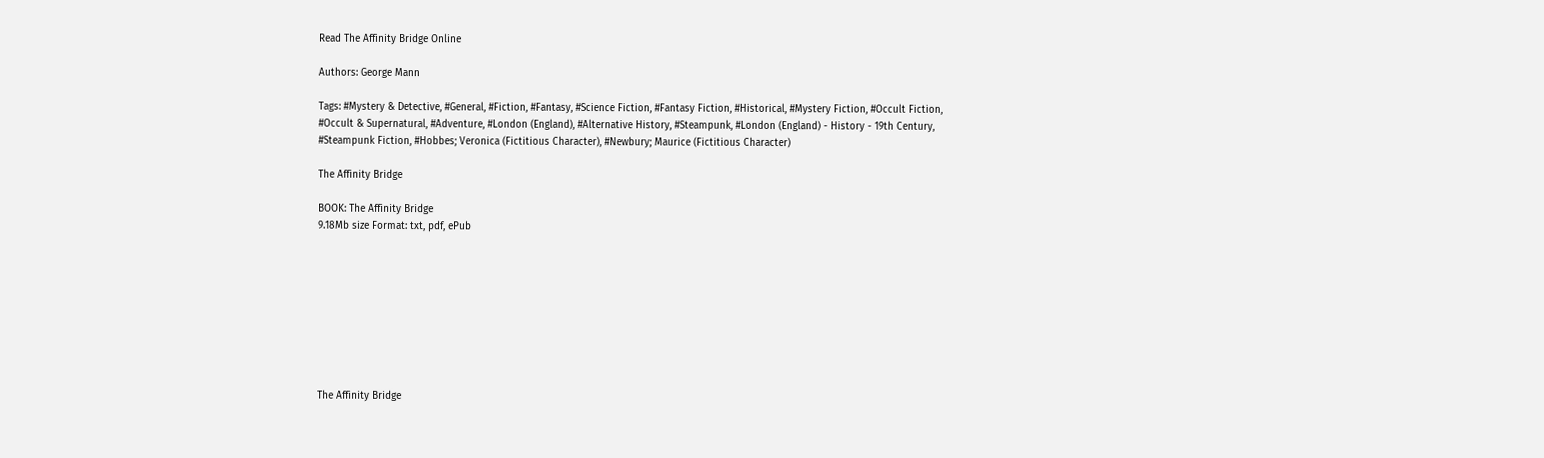Read The Affinity Bridge Online

Authors: George Mann

Tags: #Mystery & Detective, #General, #Fiction, #Fantasy, #Science Fiction, #Fantasy Fiction, #Historical, #Mystery Fiction, #Occult Fiction, #Occult & Supernatural, #Adventure, #London (England), #Alternative History, #Steampunk, #London (England) - History - 19th Century, #Steampunk Fiction, #Hobbes; Veronica (Fictitious Character), #Newbury; Maurice (Fictitious Character)

The Affinity Bridge

BOOK: The Affinity Bridge
9.18Mb size Format: txt, pdf, ePub









The Affinity Bridge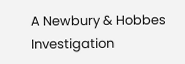A Newbury & Hobbes Investigation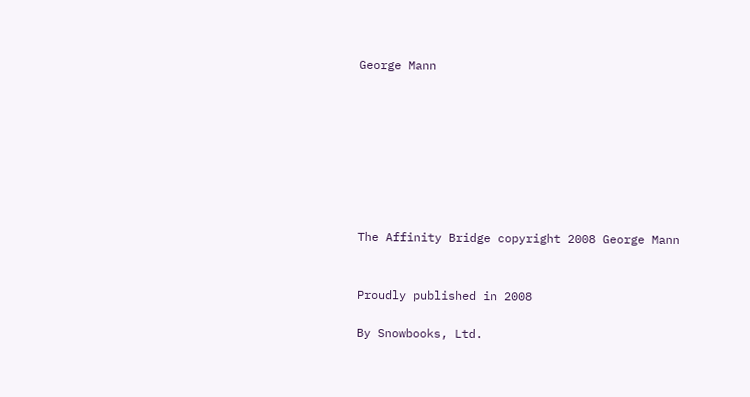George Mann








The Affinity Bridge copyright 2008 George Mann


Proudly published in 2008

By Snowbooks, Ltd.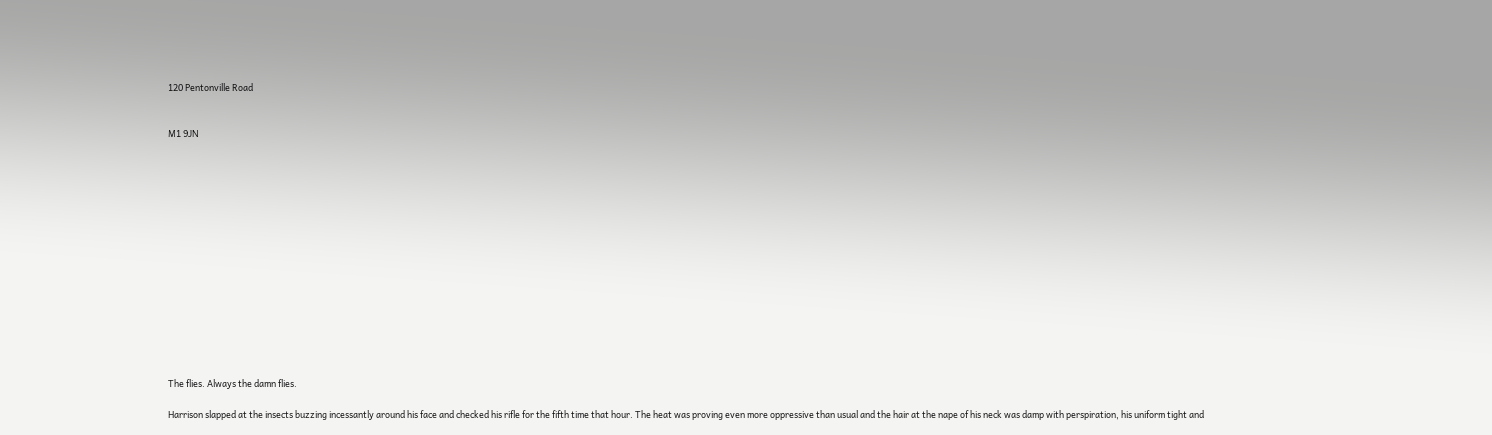120 Pentonville Road


M1 9JN















The flies. Always the damn flies.

Harrison slapped at the insects buzzing incessantly around his face and checked his rifle for the fifth time that hour. The heat was proving even more oppressive than usual and the hair at the nape of his neck was damp with perspiration, his uniform tight and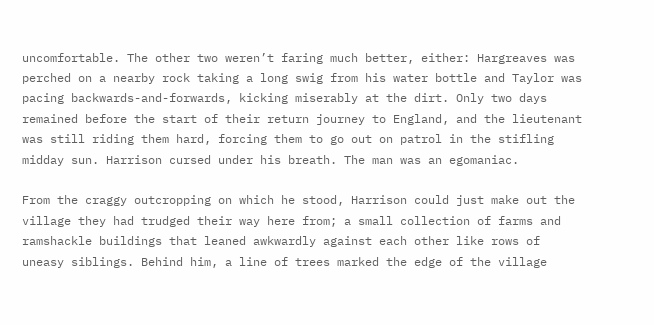uncomfortable. The other two weren’t faring much better, either: Hargreaves was perched on a nearby rock taking a long swig from his water bottle and Taylor was pacing backwards-and-forwards, kicking miserably at the dirt. Only two days remained before the start of their return journey to England, and the lieutenant was still riding them hard, forcing them to go out on patrol in the stifling midday sun. Harrison cursed under his breath. The man was an egomaniac.

From the craggy outcropping on which he stood, Harrison could just make out the village they had trudged their way here from; a small collection of farms and ramshackle buildings that leaned awkwardly against each other like rows of uneasy siblings. Behind him, a line of trees marked the edge of the village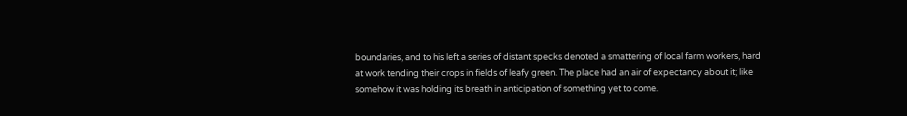boundaries, and to his left a series of distant specks denoted a smattering of local farm workers, hard at work tending their crops in fields of leafy green. The place had an air of expectancy about it; like somehow it was holding its breath in anticipation of something yet to come.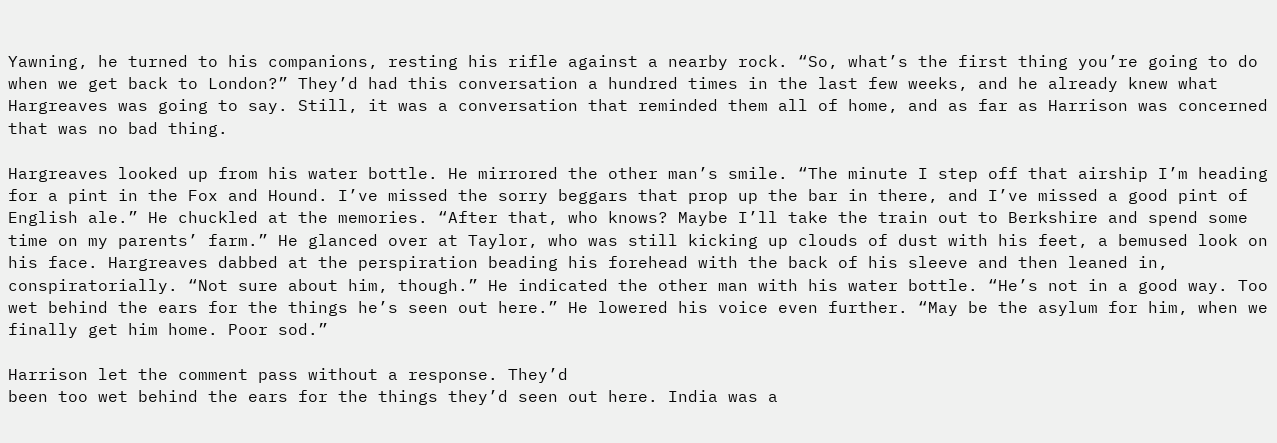Yawning, he turned to his companions, resting his rifle against a nearby rock. “So, what’s the first thing you’re going to do when we get back to London?” They’d had this conversation a hundred times in the last few weeks, and he already knew what Hargreaves was going to say. Still, it was a conversation that reminded them all of home, and as far as Harrison was concerned that was no bad thing.

Hargreaves looked up from his water bottle. He mirrored the other man’s smile. “The minute I step off that airship I’m heading for a pint in the Fox and Hound. I’ve missed the sorry beggars that prop up the bar in there, and I’ve missed a good pint of English ale.” He chuckled at the memories. “After that, who knows? Maybe I’ll take the train out to Berkshire and spend some time on my parents’ farm.” He glanced over at Taylor, who was still kicking up clouds of dust with his feet, a bemused look on his face. Hargreaves dabbed at the perspiration beading his forehead with the back of his sleeve and then leaned in, conspiratorially. “Not sure about him, though.” He indicated the other man with his water bottle. “He’s not in a good way. Too wet behind the ears for the things he’s seen out here.” He lowered his voice even further. “May be the asylum for him, when we finally get him home. Poor sod.”

Harrison let the comment pass without a response. They’d
been too wet behind the ears for the things they’d seen out here. India was a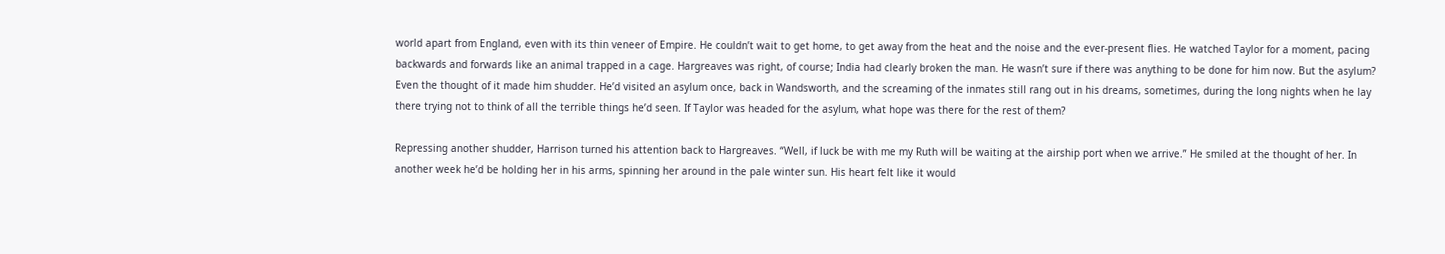world apart from England, even with its thin veneer of Empire. He couldn’t wait to get home, to get away from the heat and the noise and the ever-present flies. He watched Taylor for a moment, pacing backwards and forwards like an animal trapped in a cage. Hargreaves was right, of course; India had clearly broken the man. He wasn’t sure if there was anything to be done for him now. But the asylum? Even the thought of it made him shudder. He’d visited an asylum once, back in Wandsworth, and the screaming of the inmates still rang out in his dreams, sometimes, during the long nights when he lay there trying not to think of all the terrible things he’d seen. If Taylor was headed for the asylum, what hope was there for the rest of them?

Repressing another shudder, Harrison turned his attention back to Hargreaves. “Well, if luck be with me my Ruth will be waiting at the airship port when we arrive.” He smiled at the thought of her. In another week he’d be holding her in his arms, spinning her around in the pale winter sun. His heart felt like it would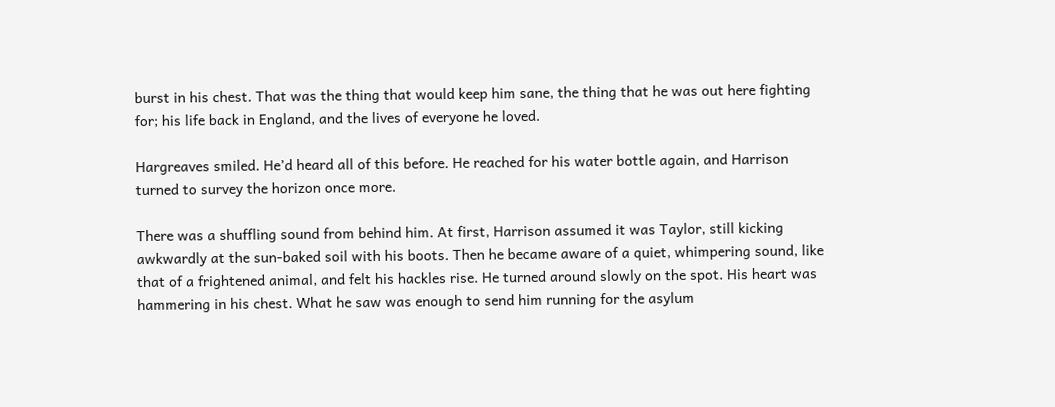burst in his chest. That was the thing that would keep him sane, the thing that he was out here fighting for; his life back in England, and the lives of everyone he loved.

Hargreaves smiled. He’d heard all of this before. He reached for his water bottle again, and Harrison turned to survey the horizon once more.

There was a shuffling sound from behind him. At first, Harrison assumed it was Taylor, still kicking awkwardly at the sun-baked soil with his boots. Then he became aware of a quiet, whimpering sound, like that of a frightened animal, and felt his hackles rise. He turned around slowly on the spot. His heart was hammering in his chest. What he saw was enough to send him running for the asylum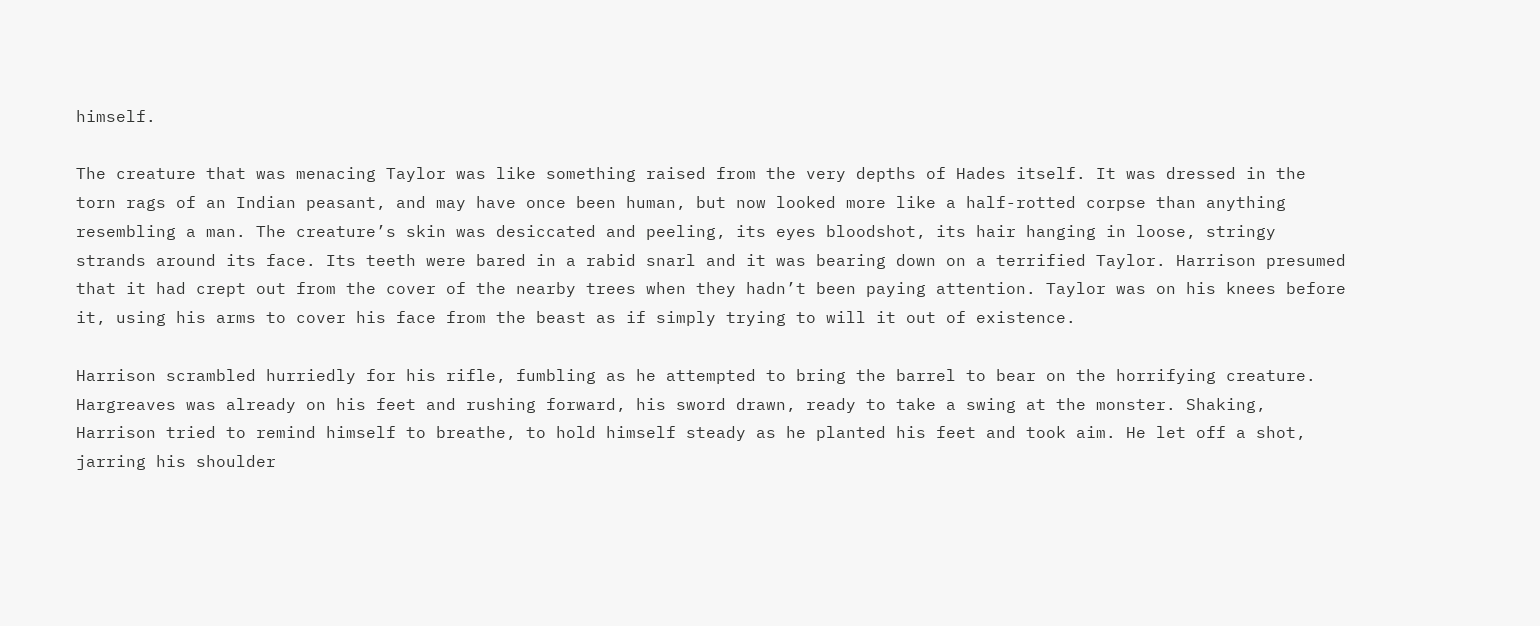himself.

The creature that was menacing Taylor was like something raised from the very depths of Hades itself. It was dressed in the torn rags of an Indian peasant, and may have once been human, but now looked more like a half-rotted corpse than anything resembling a man. The creature’s skin was desiccated and peeling, its eyes bloodshot, its hair hanging in loose, stringy strands around its face. Its teeth were bared in a rabid snarl and it was bearing down on a terrified Taylor. Harrison presumed that it had crept out from the cover of the nearby trees when they hadn’t been paying attention. Taylor was on his knees before it, using his arms to cover his face from the beast as if simply trying to will it out of existence.

Harrison scrambled hurriedly for his rifle, fumbling as he attempted to bring the barrel to bear on the horrifying creature. Hargreaves was already on his feet and rushing forward, his sword drawn, ready to take a swing at the monster. Shaking, Harrison tried to remind himself to breathe, to hold himself steady as he planted his feet and took aim. He let off a shot, jarring his shoulder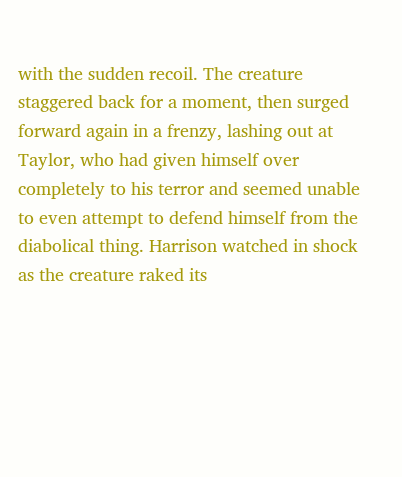with the sudden recoil. The creature staggered back for a moment, then surged forward again in a frenzy, lashing out at Taylor, who had given himself over completely to his terror and seemed unable to even attempt to defend himself from the diabolical thing. Harrison watched in shock as the creature raked its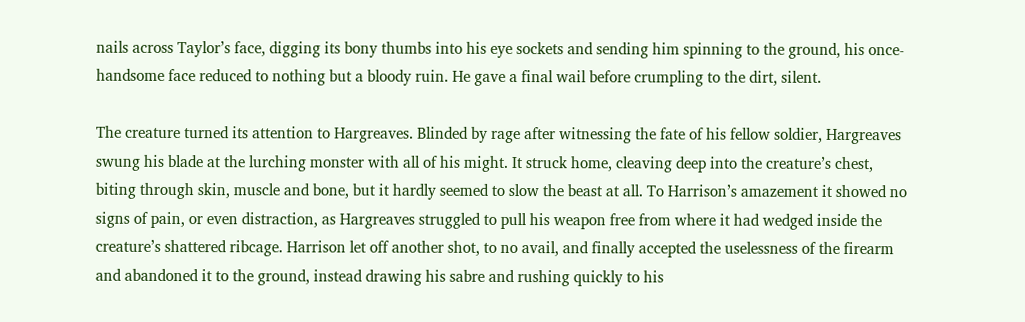nails across Taylor’s face, digging its bony thumbs into his eye sockets and sending him spinning to the ground, his once-handsome face reduced to nothing but a bloody ruin. He gave a final wail before crumpling to the dirt, silent.

The creature turned its attention to Hargreaves. Blinded by rage after witnessing the fate of his fellow soldier, Hargreaves swung his blade at the lurching monster with all of his might. It struck home, cleaving deep into the creature’s chest, biting through skin, muscle and bone, but it hardly seemed to slow the beast at all. To Harrison’s amazement it showed no signs of pain, or even distraction, as Hargreaves struggled to pull his weapon free from where it had wedged inside the creature’s shattered ribcage. Harrison let off another shot, to no avail, and finally accepted the uselessness of the firearm and abandoned it to the ground, instead drawing his sabre and rushing quickly to his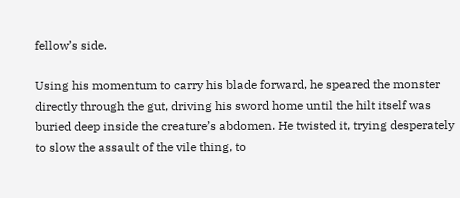fellow’s side.

Using his momentum to carry his blade forward, he speared the monster directly through the gut, driving his sword home until the hilt itself was buried deep inside the creature’s abdomen. He twisted it, trying desperately to slow the assault of the vile thing, to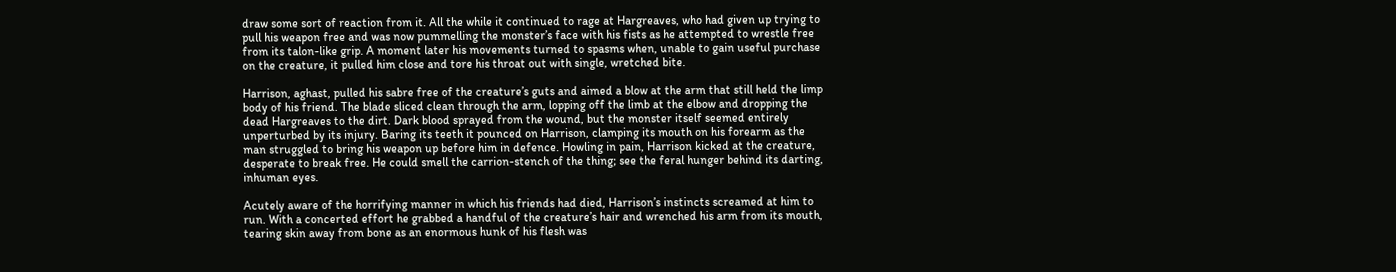draw some sort of reaction from it. All the while it continued to rage at Hargreaves, who had given up trying to pull his weapon free and was now pummelling the monster’s face with his fists as he attempted to wrestle free from its talon-like grip. A moment later his movements turned to spasms when, unable to gain useful purchase on the creature, it pulled him close and tore his throat out with single, wretched bite.

Harrison, aghast, pulled his sabre free of the creature’s guts and aimed a blow at the arm that still held the limp body of his friend. The blade sliced clean through the arm, lopping off the limb at the elbow and dropping the dead Hargreaves to the dirt. Dark blood sprayed from the wound, but the monster itself seemed entirely unperturbed by its injury. Baring its teeth it pounced on Harrison, clamping its mouth on his forearm as the man struggled to bring his weapon up before him in defence. Howling in pain, Harrison kicked at the creature, desperate to break free. He could smell the carrion-stench of the thing; see the feral hunger behind its darting, inhuman eyes.

Acutely aware of the horrifying manner in which his friends had died, Harrison’s instincts screamed at him to run. With a concerted effort he grabbed a handful of the creature’s hair and wrenched his arm from its mouth, tearing skin away from bone as an enormous hunk of his flesh was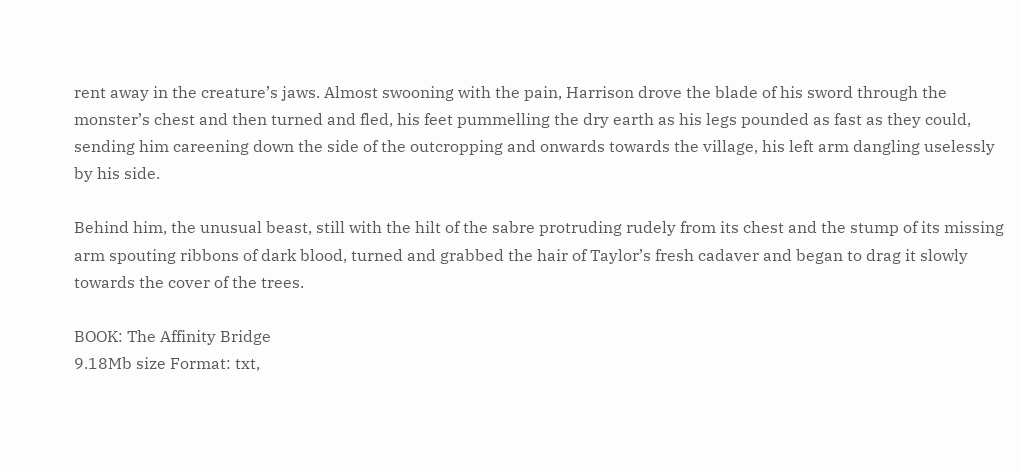rent away in the creature’s jaws. Almost swooning with the pain, Harrison drove the blade of his sword through the monster’s chest and then turned and fled, his feet pummelling the dry earth as his legs pounded as fast as they could, sending him careening down the side of the outcropping and onwards towards the village, his left arm dangling uselessly by his side.

Behind him, the unusual beast, still with the hilt of the sabre protruding rudely from its chest and the stump of its missing arm spouting ribbons of dark blood, turned and grabbed the hair of Taylor’s fresh cadaver and began to drag it slowly towards the cover of the trees.

BOOK: The Affinity Bridge
9.18Mb size Format: txt,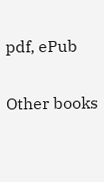pdf, ePub

Other books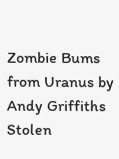Zombie Bums from Uranus by Andy Griffiths
Stolen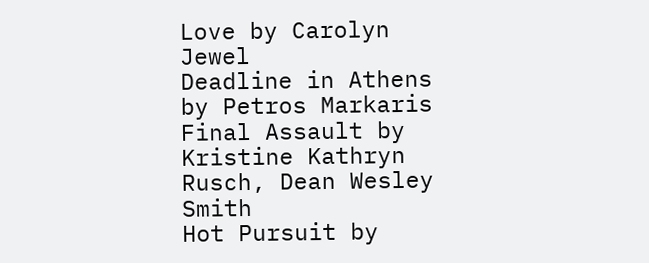Love by Carolyn Jewel
Deadline in Athens by Petros Markaris
Final Assault by Kristine Kathryn Rusch, Dean Wesley Smith
Hot Pursuit by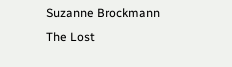Suzanne Brockmann
The Lost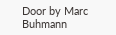Door by Marc Buhmann